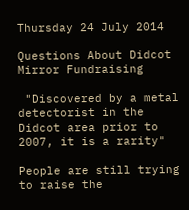Thursday 24 July 2014

Questions About Didcot Mirror Fundraising

 "Discovered by a metal detectorist in the Didcot area prior to 2007, it is a rarity"

People are still trying to raise the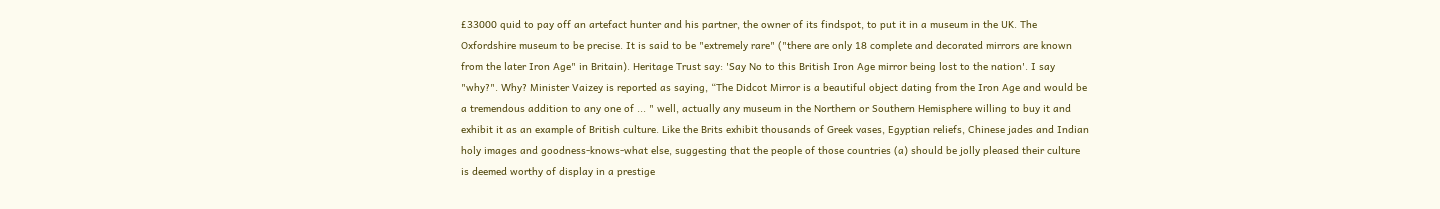£33000 quid to pay off an artefact hunter and his partner, the owner of its findspot, to put it in a museum in the UK. The Oxfordshire museum to be precise. It is said to be "extremely rare" ("there are only 18 complete and decorated mirrors are known from the later Iron Age" in Britain). Heritage Trust say: 'Say No to this British Iron Age mirror being lost to the nation'. I say "why?". Why? Minister Vaizey is reported as saying, “The Didcot Mirror is a beautiful object dating from the Iron Age and would be a tremendous addition to any one of ... " well, actually any museum in the Northern or Southern Hemisphere willing to buy it and exhibit it as an example of British culture. Like the Brits exhibit thousands of Greek vases, Egyptian reliefs, Chinese jades and Indian holy images and goodness-knows-what else, suggesting that the people of those countries (a) should be jolly pleased their culture is deemed worthy of display in a prestige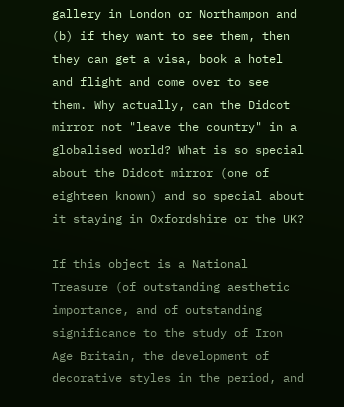gallery in London or Northampon and (b) if they want to see them, then they can get a visa, book a hotel and flight and come over to see them. Why actually, can the Didcot mirror not "leave the country" in a globalised world? What is so special about the Didcot mirror (one of eighteen known) and so special about it staying in Oxfordshire or the UK?

If this object is a National Treasure (of outstanding aesthetic importance, and of outstanding significance to the study of Iron Age Britain, the development of decorative styles in the period, and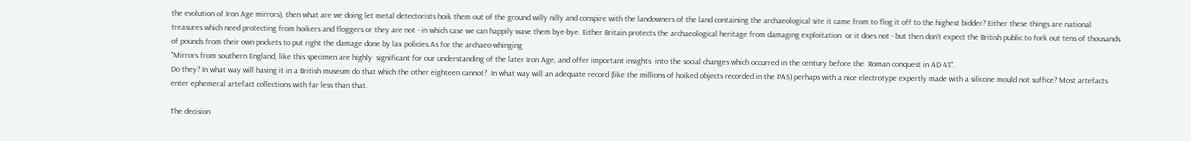the evolution of Iron Age mirrors), then what are we doing let metal detectorists hoik them out of the ground willy nilly and conspire with the landowners of the land containing the archaeological site it came from to flog it off to the highest bidder? Either these things are national treasures which need protecting from hoikers and floggers or they are not - in which case we can happily wave them bye-bye. Either Britain protects the archaeological heritage from damaging exploitation  or it does not - but then don't expect the British public to fork out tens of thousands of pounds from their own pockets to put right the damage done by lax policies.As for the archaeo-whinging
"Mirrors from southern England, like this specimen are highly  significant for our understanding of the later Iron Age, and offer important insights  into the social changes which occurred in the century before the  Roman conquest in AD 43".
Do they? In what way will having it in a British museum do that which the other eighteen cannot?  In what way will an adequate record (like the millions of hoiked objects recorded in the PAS) perhaps with a nice electrotype expertly made with a silicone mould not suffice? Most artefacts enter ephemeral artefact collections with far less than that.

The decision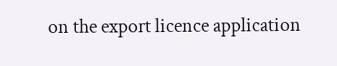on the export licence application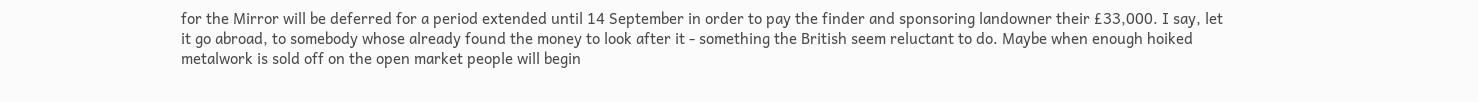for the Mirror will be deferred for a period extended until 14 September in order to pay the finder and sponsoring landowner their £33,000. I say, let it go abroad, to somebody whose already found the money to look after it - something the British seem reluctant to do. Maybe when enough hoiked metalwork is sold off on the open market people will begin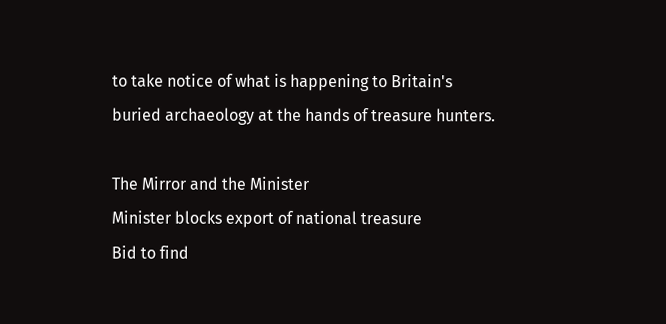to take notice of what is happening to Britain's buried archaeology at the hands of treasure hunters.

The Mirror and the Minister
Minister blocks export of national treasure
Bid to find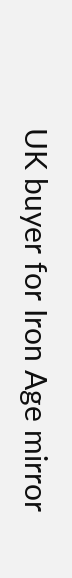UK buyer for Iron Age mirror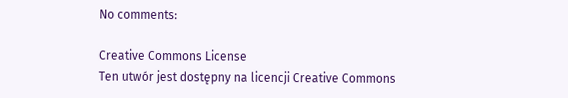No comments:

Creative Commons License
Ten utwór jest dostępny na licencji Creative Commons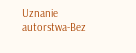Uznanie autorstwa-Bez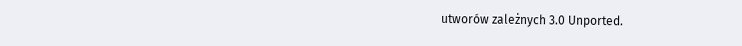utworów zależnych 3.0 Unported.